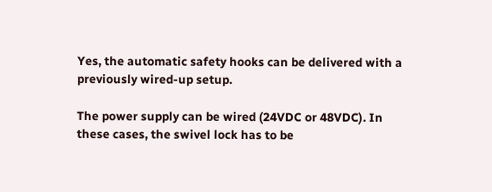Yes, the automatic safety hooks can be delivered with a previously wired-up setup.

The power supply can be wired (24VDC or 48VDC). In these cases, the swivel lock has to be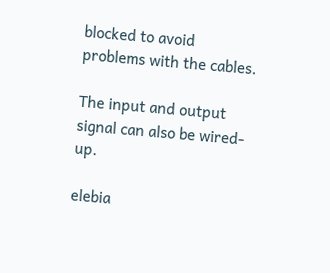blocked to avoid problems with the cables.

The input and output signal can also be wired-up.

elebia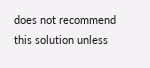does not recommend this solution unless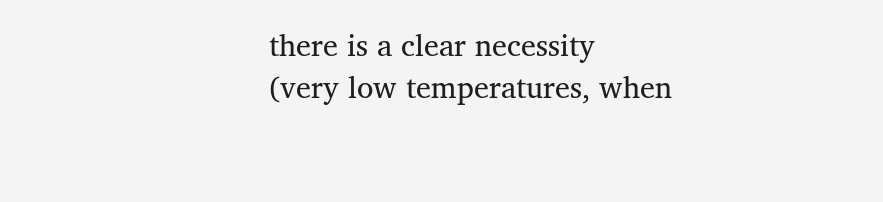there is a clear necessity (very low temperatures, when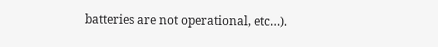batteries are not operational, etc…).